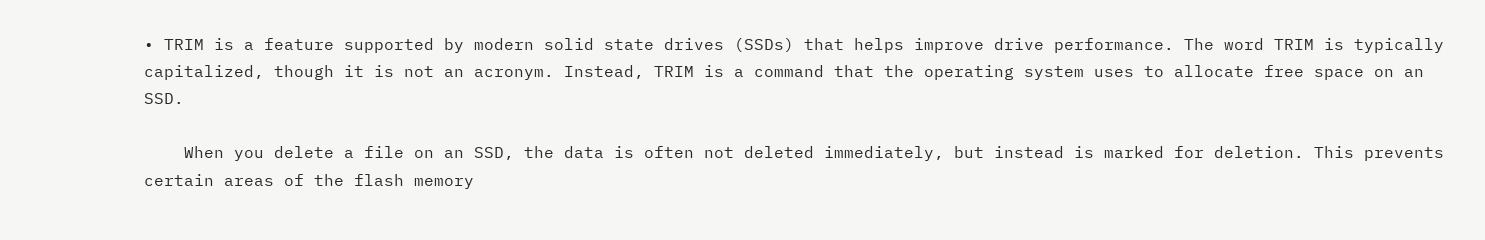• TRIM is a feature supported by modern solid state drives (SSDs) that helps improve drive performance. The word TRIM is typically capitalized, though it is not an acronym. Instead, TRIM is a command that the operating system uses to allocate free space on an SSD.

    When you delete a file on an SSD, the data is often not deleted immediately, but instead is marked for deletion. This prevents certain areas of the flash memory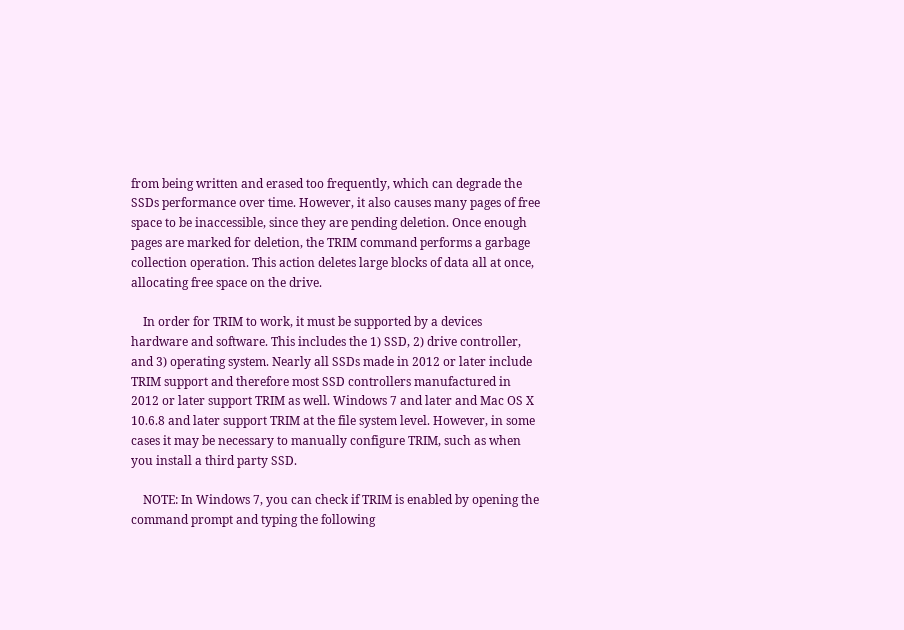from being written and erased too frequently, which can degrade the SSDs performance over time. However, it also causes many pages of free space to be inaccessible, since they are pending deletion. Once enough pages are marked for deletion, the TRIM command performs a garbage collection operation. This action deletes large blocks of data all at once, allocating free space on the drive.

    In order for TRIM to work, it must be supported by a devices hardware and software. This includes the 1) SSD, 2) drive controller, and 3) operating system. Nearly all SSDs made in 2012 or later include TRIM support and therefore most SSD controllers manufactured in 2012 or later support TRIM as well. Windows 7 and later and Mac OS X 10.6.8 and later support TRIM at the file system level. However, in some cases it may be necessary to manually configure TRIM, such as when you install a third party SSD.

    NOTE: In Windows 7, you can check if TRIM is enabled by opening the command prompt and typing the following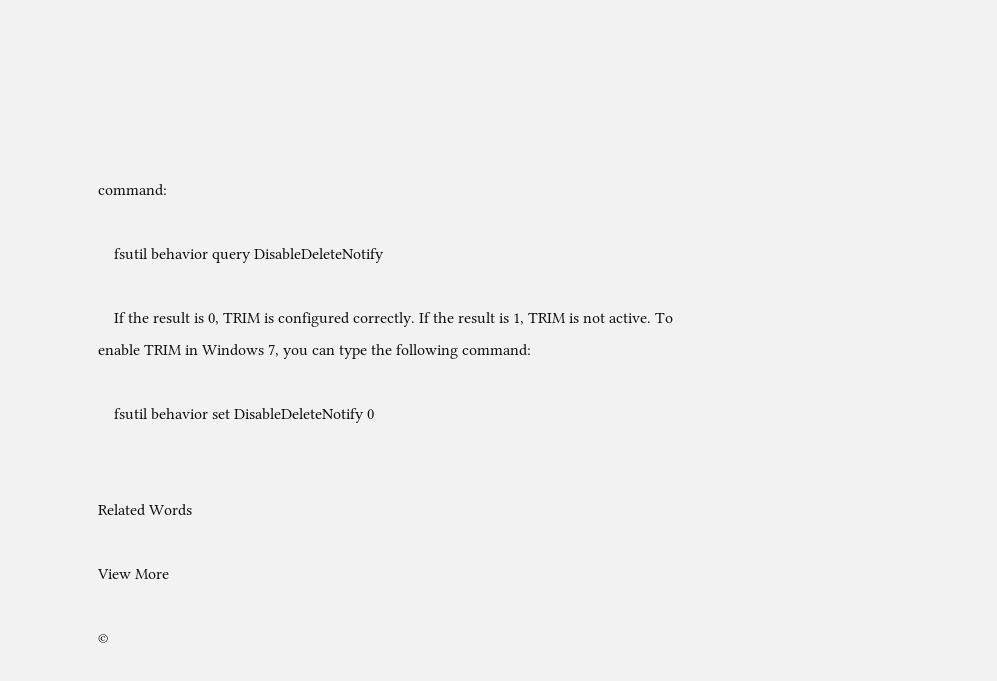command:

    fsutil behavior query DisableDeleteNotify

    If the result is 0, TRIM is configured correctly. If the result is 1, TRIM is not active. To enable TRIM in Windows 7, you can type the following command:

    fsutil behavior set DisableDeleteNotify 0


Related Words

View More

©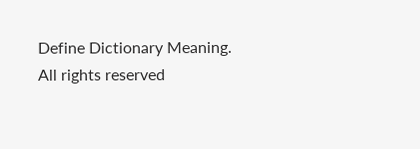Define Dictionary Meaning. All rights reserved